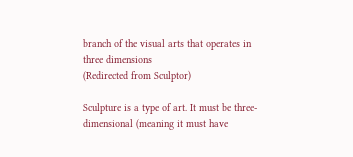branch of the visual arts that operates in three dimensions
(Redirected from Sculptor)

Sculpture is a type of art. It must be three-dimensional (meaning it must have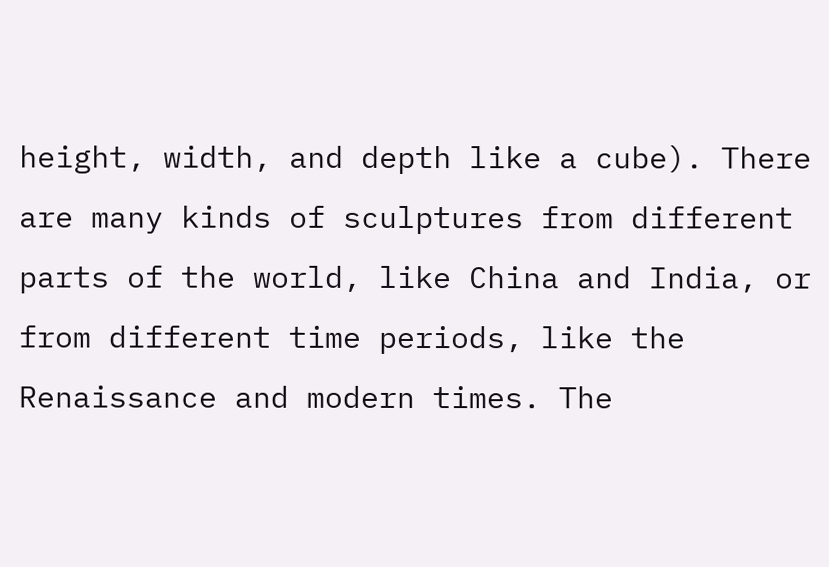height, width, and depth like a cube). There are many kinds of sculptures from different parts of the world, like China and India, or from different time periods, like the Renaissance and modern times. The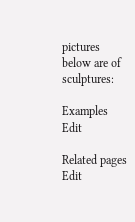pictures below are of sculptures:

Examples Edit

Related pages Edit